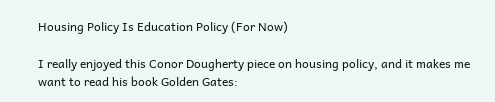Housing Policy Is Education Policy (For Now)

I really enjoyed this Conor Dougherty piece on housing policy, and it makes me want to read his book Golden Gates: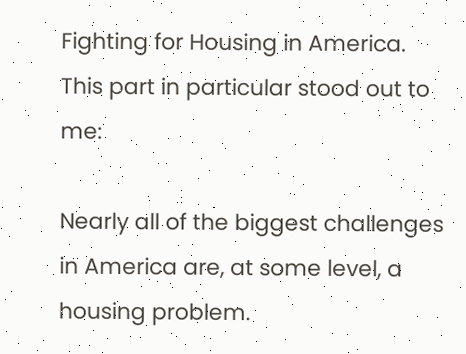Fighting for Housing in America. This part in particular stood out to me:

Nearly all of the biggest challenges in America are, at some level, a housing problem.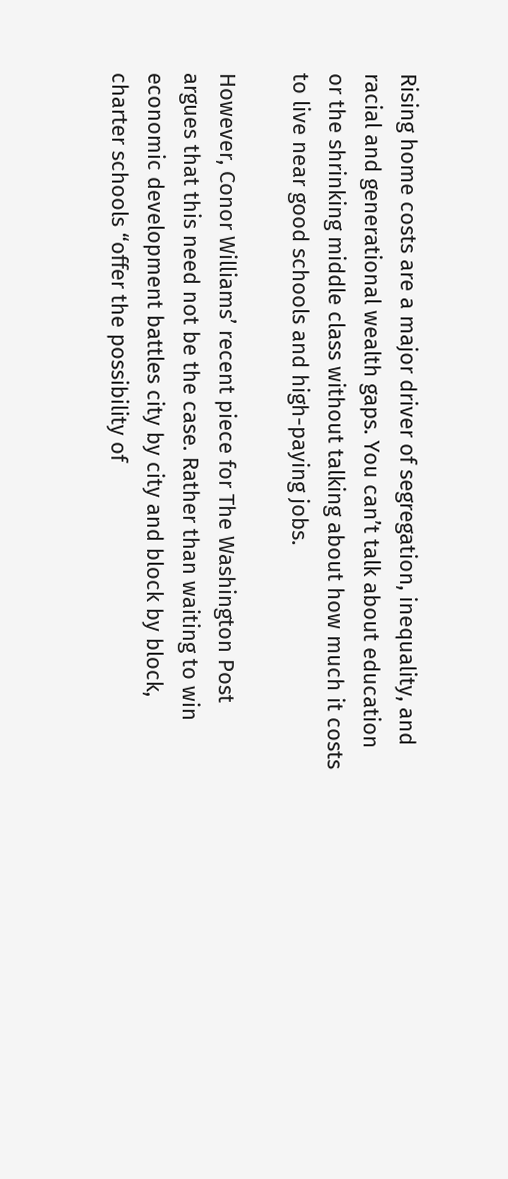Rising home costs are a major driver of segregation, inequality, and racial and generational wealth gaps. You can’t talk about education or the shrinking middle class without talking about how much it costs to live near good schools and high-paying jobs.

However, Conor Williams’ recent piece for The Washington Post argues that this need not be the case. Rather than waiting to win economic development battles city by city and block by block, charter schools “offer the possibility of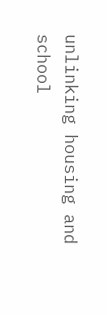unlinking housing and school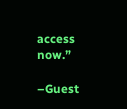access now.”

–Guest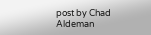post by Chad Aldeman